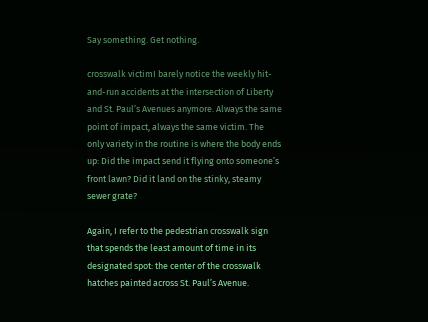Say something. Get nothing.

crosswalk victimI barely notice the weekly hit-and-run accidents at the intersection of Liberty and St. Paul’s Avenues anymore. Always the same point of impact, always the same victim. The only variety in the routine is where the body ends up: Did the impact send it flying onto someone’s front lawn? Did it land on the stinky, steamy sewer grate?

Again, I refer to the pedestrian crosswalk sign that spends the least amount of time in its designated spot: the center of the crosswalk hatches painted across St. Paul’s Avenue.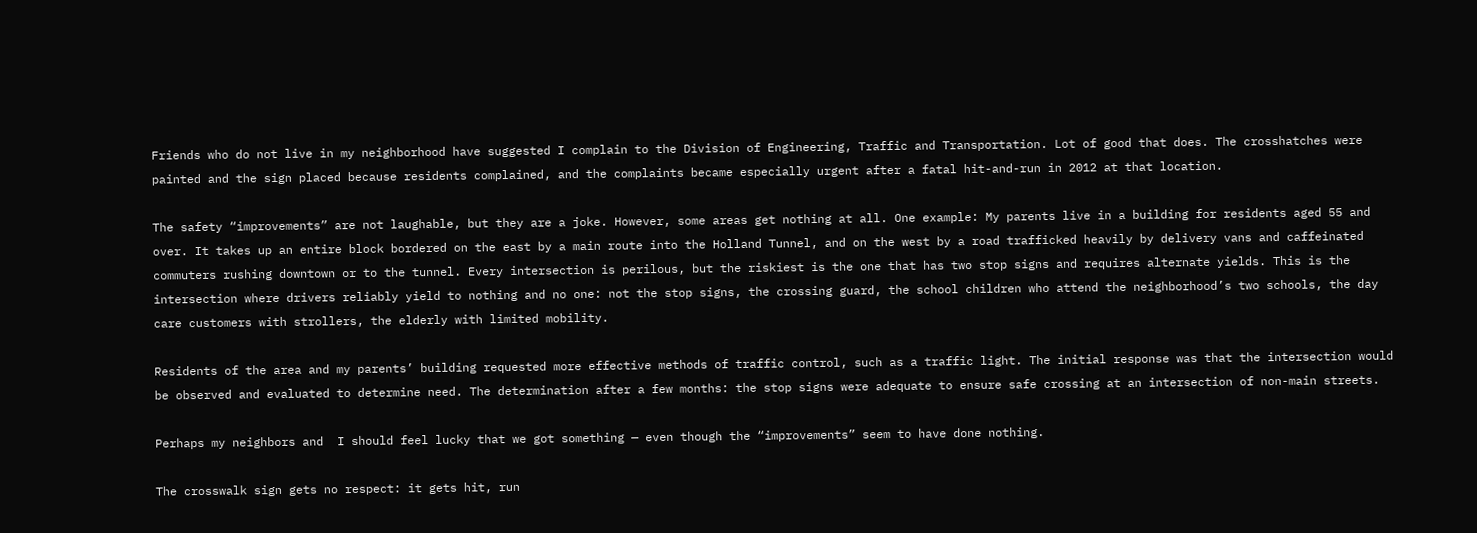Friends who do not live in my neighborhood have suggested I complain to the Division of Engineering, Traffic and Transportation. Lot of good that does. The crosshatches were painted and the sign placed because residents complained, and the complaints became especially urgent after a fatal hit-and-run in 2012 at that location.

The safety “improvements” are not laughable, but they are a joke. However, some areas get nothing at all. One example: My parents live in a building for residents aged 55 and over. It takes up an entire block bordered on the east by a main route into the Holland Tunnel, and on the west by a road trafficked heavily by delivery vans and caffeinated commuters rushing downtown or to the tunnel. Every intersection is perilous, but the riskiest is the one that has two stop signs and requires alternate yields. This is the intersection where drivers reliably yield to nothing and no one: not the stop signs, the crossing guard, the school children who attend the neighborhood’s two schools, the day care customers with strollers, the elderly with limited mobility.

Residents of the area and my parents’ building requested more effective methods of traffic control, such as a traffic light. The initial response was that the intersection would be observed and evaluated to determine need. The determination after a few months: the stop signs were adequate to ensure safe crossing at an intersection of non-main streets.

Perhaps my neighbors and  I should feel lucky that we got something — even though the “improvements” seem to have done nothing.

The crosswalk sign gets no respect: it gets hit, run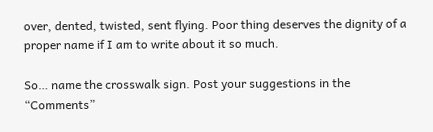over, dented, twisted, sent flying. Poor thing deserves the dignity of a proper name if I am to write about it so much.

So… name the crosswalk sign. Post your suggestions in the “Comments”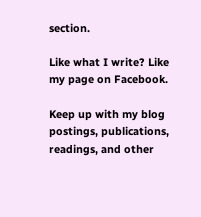section.

Like what I write? Like my page on Facebook.

Keep up with my blog postings, publications, readings, and other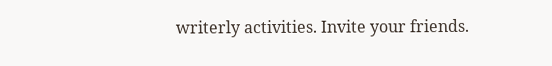writerly activities. Invite your friends.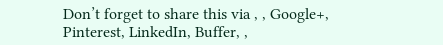Don’t forget to share this via , , Google+, Pinterest, LinkedIn, Buffer, ,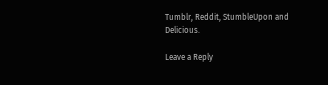Tumblr, Reddit, StumbleUpon and Delicious.

Leave a Reply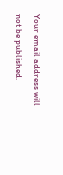Your email address will not be published.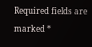Required fields are marked *